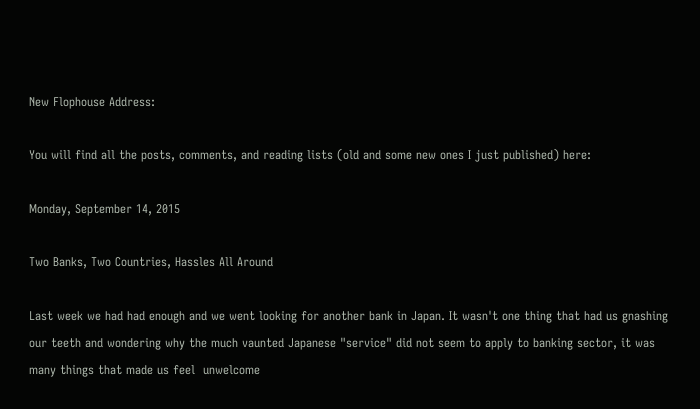New Flophouse Address:

You will find all the posts, comments, and reading lists (old and some new ones I just published) here:

Monday, September 14, 2015

Two Banks, Two Countries, Hassles All Around

Last week we had had enough and we went looking for another bank in Japan. It wasn't one thing that had us gnashing our teeth and wondering why the much vaunted Japanese "service" did not seem to apply to banking sector, it was many things that made us feel  unwelcome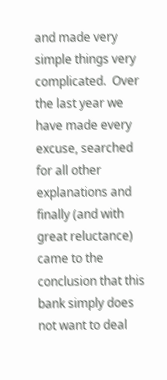and made very simple things very complicated.  Over the last year we have made every excuse, searched for all other explanations and finally (and with great reluctance) came to the conclusion that this bank simply does not want to deal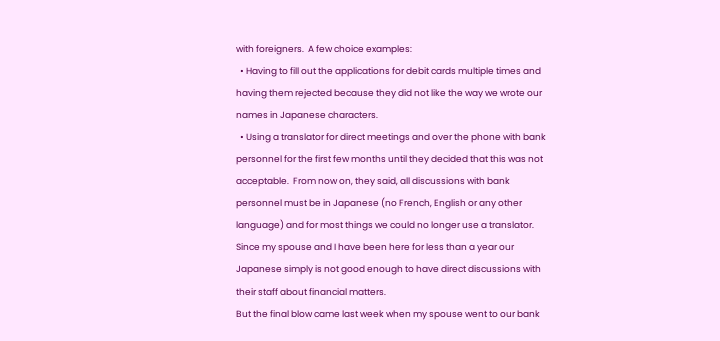with foreigners.  A few choice examples:
  • Having to fill out the applications for debit cards multiple times and having them rejected because they did not like the way we wrote our names in Japanese characters.
  • Using a translator for direct meetings and over the phone with bank personnel for the first few months until they decided that this was not acceptable.  From now on, they said, all discussions with bank personnel must be in Japanese (no French, English or any other language) and for most things we could no longer use a translator.  Since my spouse and I have been here for less than a year our Japanese simply is not good enough to have direct discussions with their staff about financial matters.
But the final blow came last week when my spouse went to our bank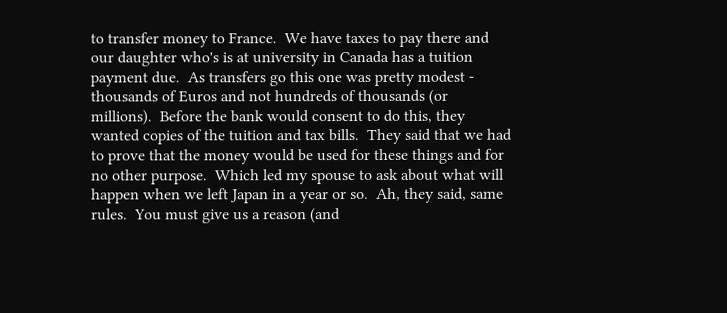to transfer money to France.  We have taxes to pay there and our daughter who's is at university in Canada has a tuition payment due.  As transfers go this one was pretty modest - thousands of Euros and not hundreds of thousands (or millions).  Before the bank would consent to do this, they wanted copies of the tuition and tax bills.  They said that we had to prove that the money would be used for these things and for no other purpose.  Which led my spouse to ask about what will happen when we left Japan in a year or so.  Ah, they said, same rules.  You must give us a reason (and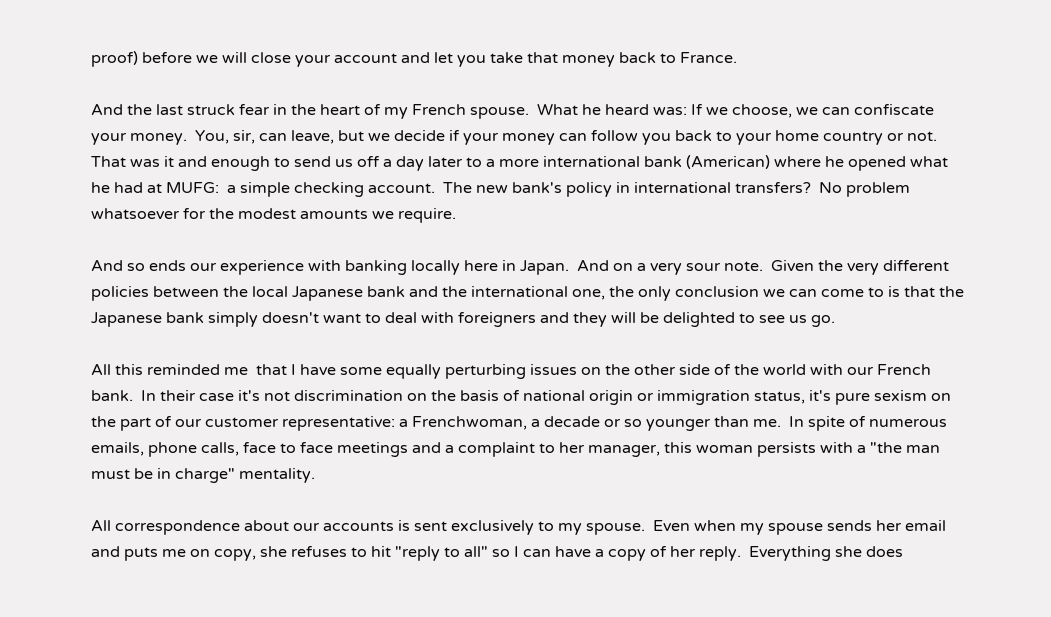proof) before we will close your account and let you take that money back to France.

And the last struck fear in the heart of my French spouse.  What he heard was: If we choose, we can confiscate your money.  You, sir, can leave, but we decide if your money can follow you back to your home country or not.   That was it and enough to send us off a day later to a more international bank (American) where he opened what he had at MUFG:  a simple checking account.  The new bank's policy in international transfers?  No problem whatsoever for the modest amounts we require.

And so ends our experience with banking locally here in Japan.  And on a very sour note.  Given the very different policies between the local Japanese bank and the international one, the only conclusion we can come to is that the Japanese bank simply doesn't want to deal with foreigners and they will be delighted to see us go.

All this reminded me  that I have some equally perturbing issues on the other side of the world with our French bank.  In their case it's not discrimination on the basis of national origin or immigration status, it's pure sexism on the part of our customer representative: a Frenchwoman, a decade or so younger than me.  In spite of numerous emails, phone calls, face to face meetings and a complaint to her manager, this woman persists with a "the man must be in charge" mentality.

All correspondence about our accounts is sent exclusively to my spouse.  Even when my spouse sends her email and puts me on copy, she refuses to hit "reply to all" so I can have a copy of her reply.  Everything she does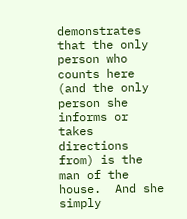demonstrates that the only person who counts here (and the only person she informs or takes directions from) is the man of the house.  And she simply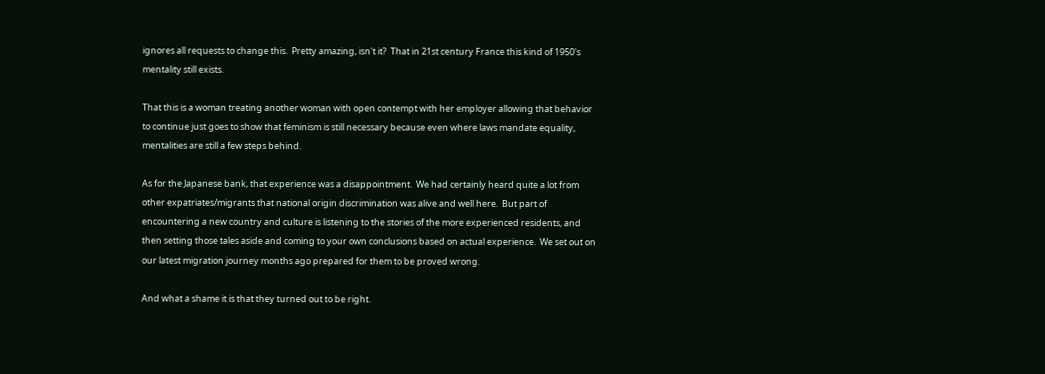ignores all requests to change this.  Pretty amazing, isn't it?  That in 21st century France this kind of 1950's mentality still exists.

That this is a woman treating another woman with open contempt with her employer allowing that behavior to continue just goes to show that feminism is still necessary because even where laws mandate equality, mentalities are still a few steps behind.

As for the Japanese bank, that experience was a disappointment.  We had certainly heard quite a lot from other expatriates/migrants that national origin discrimination was alive and well here.  But part of encountering a new country and culture is listening to the stories of the more experienced residents, and then setting those tales aside and coming to your own conclusions based on actual experience.  We set out on our latest migration journey months ago prepared for them to be proved wrong.

And what a shame it is that they turned out to be right.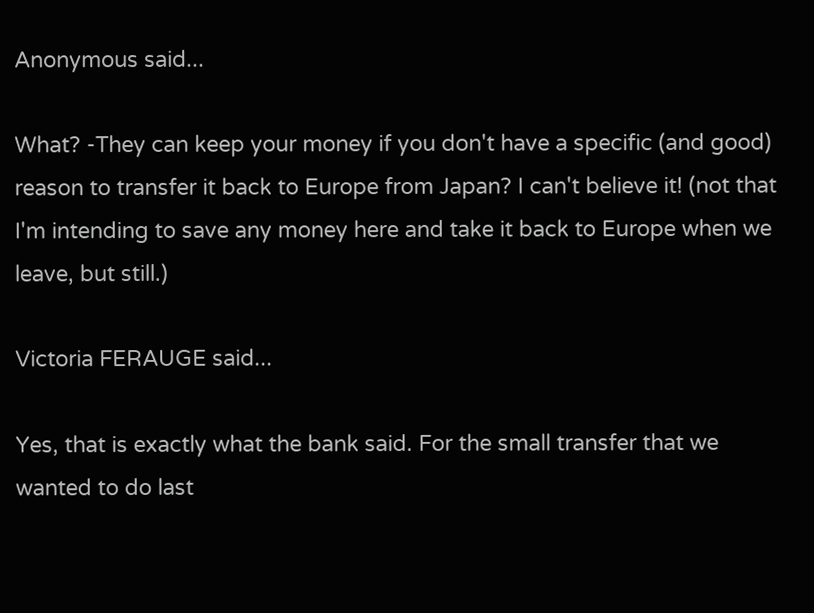Anonymous said...

What? -They can keep your money if you don't have a specific (and good) reason to transfer it back to Europe from Japan? I can't believe it! (not that I'm intending to save any money here and take it back to Europe when we leave, but still.)

Victoria FERAUGE said...

Yes, that is exactly what the bank said. For the small transfer that we wanted to do last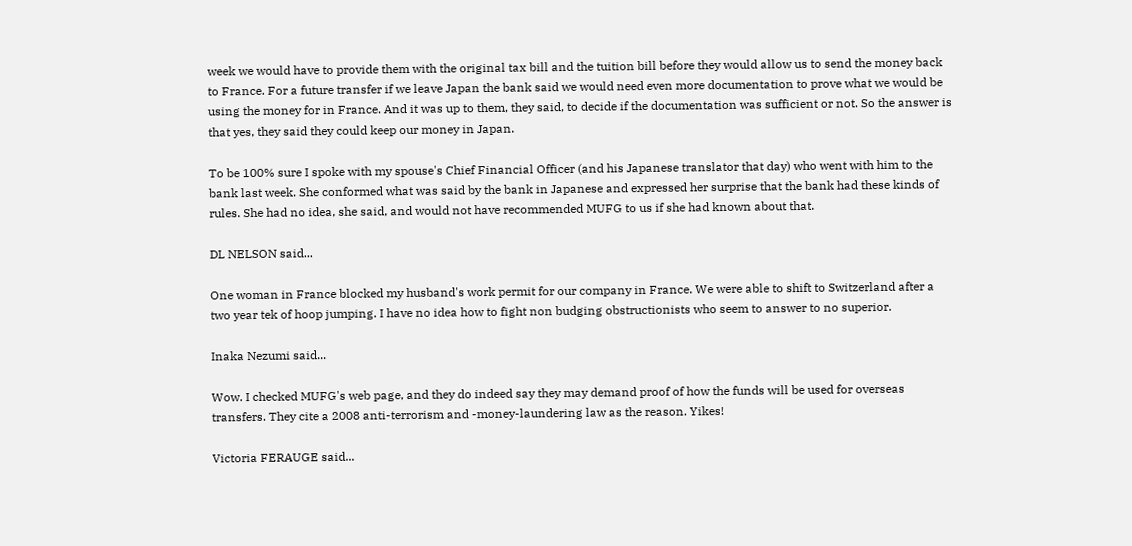week we would have to provide them with the original tax bill and the tuition bill before they would allow us to send the money back to France. For a future transfer if we leave Japan the bank said we would need even more documentation to prove what we would be using the money for in France. And it was up to them, they said, to decide if the documentation was sufficient or not. So the answer is that yes, they said they could keep our money in Japan.

To be 100% sure I spoke with my spouse's Chief Financial Officer (and his Japanese translator that day) who went with him to the bank last week. She conformed what was said by the bank in Japanese and expressed her surprise that the bank had these kinds of rules. She had no idea, she said, and would not have recommended MUFG to us if she had known about that.

DL NELSON said...

One woman in France blocked my husband's work permit for our company in France. We were able to shift to Switzerland after a two year tek of hoop jumping. I have no idea how to fight non budging obstructionists who seem to answer to no superior.

Inaka Nezumi said...

Wow. I checked MUFG's web page, and they do indeed say they may demand proof of how the funds will be used for overseas transfers. They cite a 2008 anti-terrorism and -money-laundering law as the reason. Yikes!

Victoria FERAUGE said...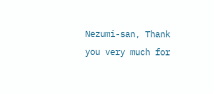Nezumi-san, Thank you very much for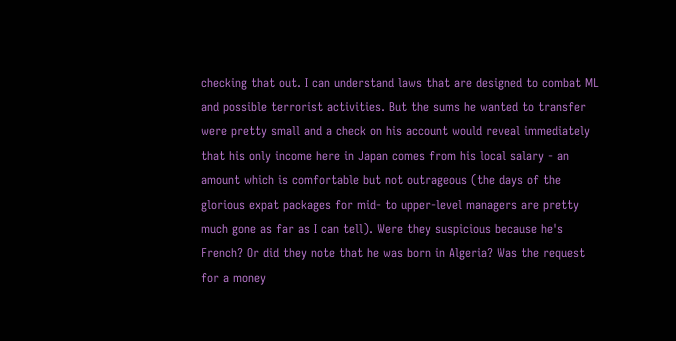checking that out. I can understand laws that are designed to combat ML and possible terrorist activities. But the sums he wanted to transfer were pretty small and a check on his account would reveal immediately that his only income here in Japan comes from his local salary - an amount which is comfortable but not outrageous (the days of the glorious expat packages for mid- to upper-level managers are pretty much gone as far as I can tell). Were they suspicious because he's French? Or did they note that he was born in Algeria? Was the request for a money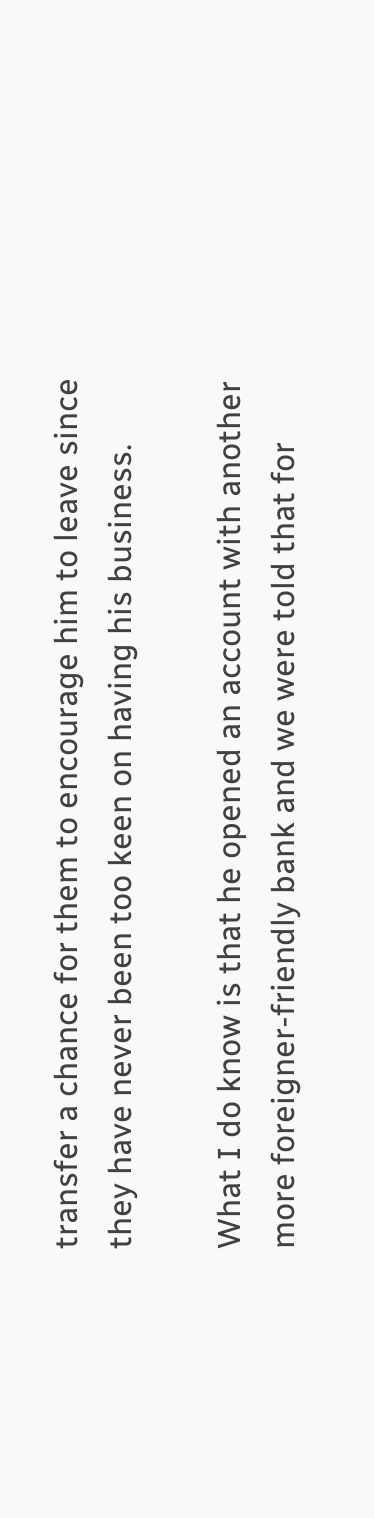transfer a chance for them to encourage him to leave since they have never been too keen on having his business.

What I do know is that he opened an account with another more foreigner-friendly bank and we were told that for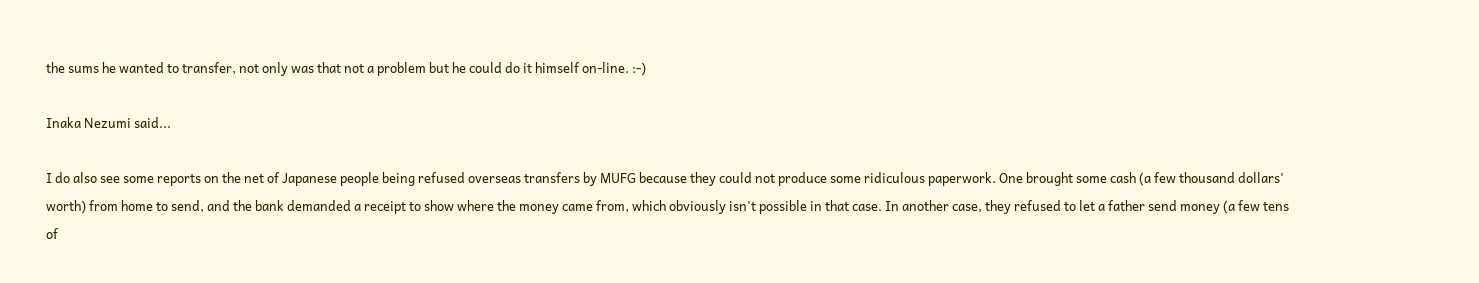the sums he wanted to transfer, not only was that not a problem but he could do it himself on-line. :-)

Inaka Nezumi said...

I do also see some reports on the net of Japanese people being refused overseas transfers by MUFG because they could not produce some ridiculous paperwork. One brought some cash (a few thousand dollars' worth) from home to send, and the bank demanded a receipt to show where the money came from, which obviously isn't possible in that case. In another case, they refused to let a father send money (a few tens of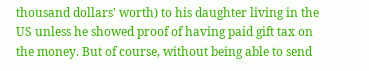thousand dollars' worth) to his daughter living in the US unless he showed proof of having paid gift tax on the money. But of course, without being able to send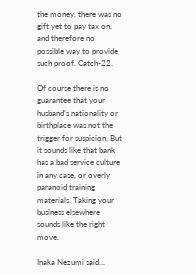the money, there was no gift yet to pay tax on, and therefore no possible way to provide such proof. Catch-22.

Of course there is no guarantee that your husband's nationality or birthplace was not the trigger for suspicion. But it sounds like that bank has a bad service culture in any case, or overly paranoid training materials. Taking your business elsewhere sounds like the right move.

Inaka Nezumi said...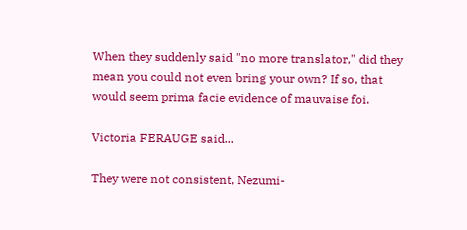When they suddenly said "no more translator," did they mean you could not even bring your own? If so, that would seem prima facie evidence of mauvaise foi.

Victoria FERAUGE said...

They were not consistent, Nezumi-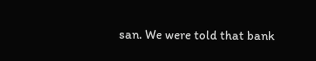san. We were told that bank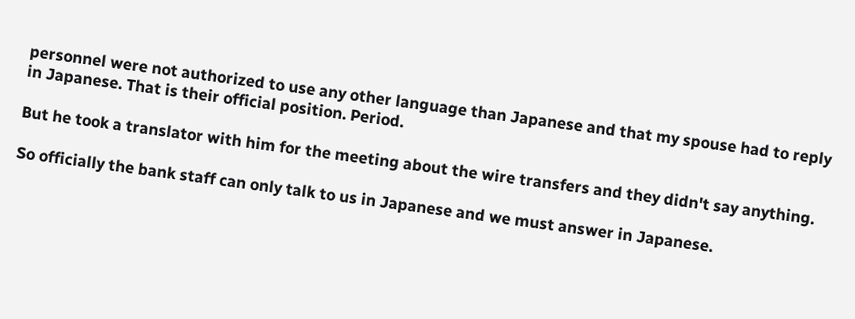personnel were not authorized to use any other language than Japanese and that my spouse had to reply in Japanese. That is their official position. Period.

But he took a translator with him for the meeting about the wire transfers and they didn't say anything.

So officially the bank staff can only talk to us in Japanese and we must answer in Japanese.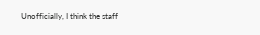Unofficially, I think the staff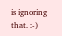is ignoring that. :-)